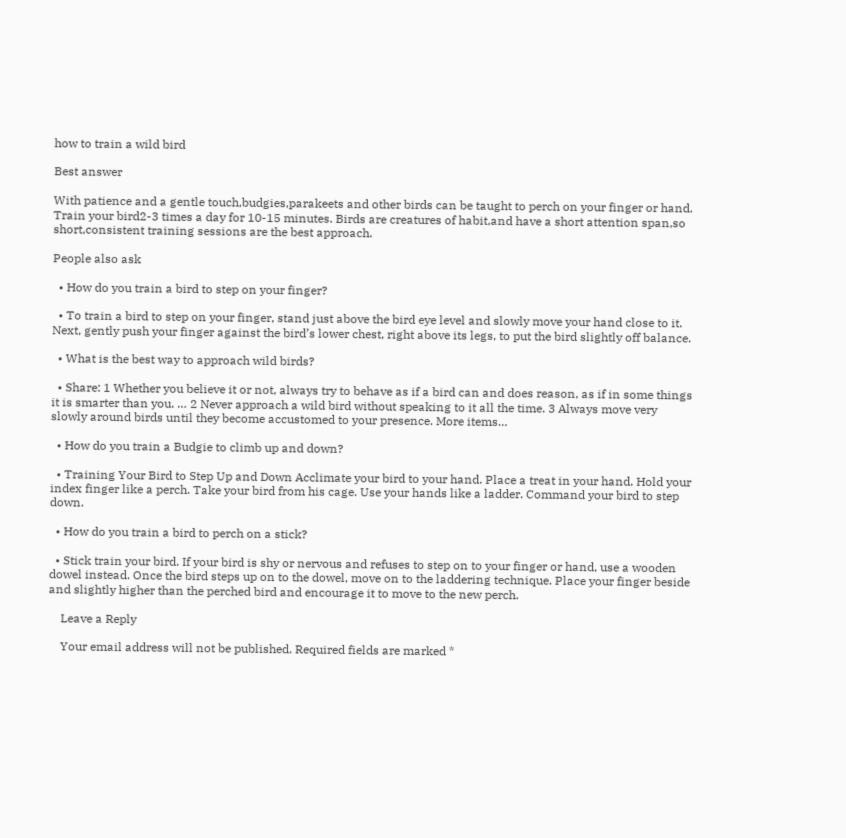how to train a wild bird

Best answer

With patience and a gentle touch,budgies,parakeets and other birds can be taught to perch on your finger or hand. Train your bird2-3 times a day for 10-15 minutes. Birds are creatures of habit,and have a short attention span,so short,consistent training sessions are the best approach.

People also ask

  • How do you train a bird to step on your finger?

  • To train a bird to step on your finger, stand just above the bird eye level and slowly move your hand close to it. Next, gently push your finger against the bird’s lower chest, right above its legs, to put the bird slightly off balance.

  • What is the best way to approach wild birds?

  • Share: 1 Whether you believe it or not, always try to behave as if a bird can and does reason, as if in some things it is smarter than you. … 2 Never approach a wild bird without speaking to it all the time. 3 Always move very slowly around birds until they become accustomed to your presence. More items…

  • How do you train a Budgie to climb up and down?

  • Training Your Bird to Step Up and Down Acclimate your bird to your hand. Place a treat in your hand. Hold your index finger like a perch. Take your bird from his cage. Use your hands like a ladder. Command your bird to step down.

  • How do you train a bird to perch on a stick?

  • Stick train your bird. If your bird is shy or nervous and refuses to step on to your finger or hand, use a wooden dowel instead. Once the bird steps up on to the dowel, move on to the laddering technique. Place your finger beside and slightly higher than the perched bird and encourage it to move to the new perch.

    Leave a Reply

    Your email address will not be published. Required fields are marked *